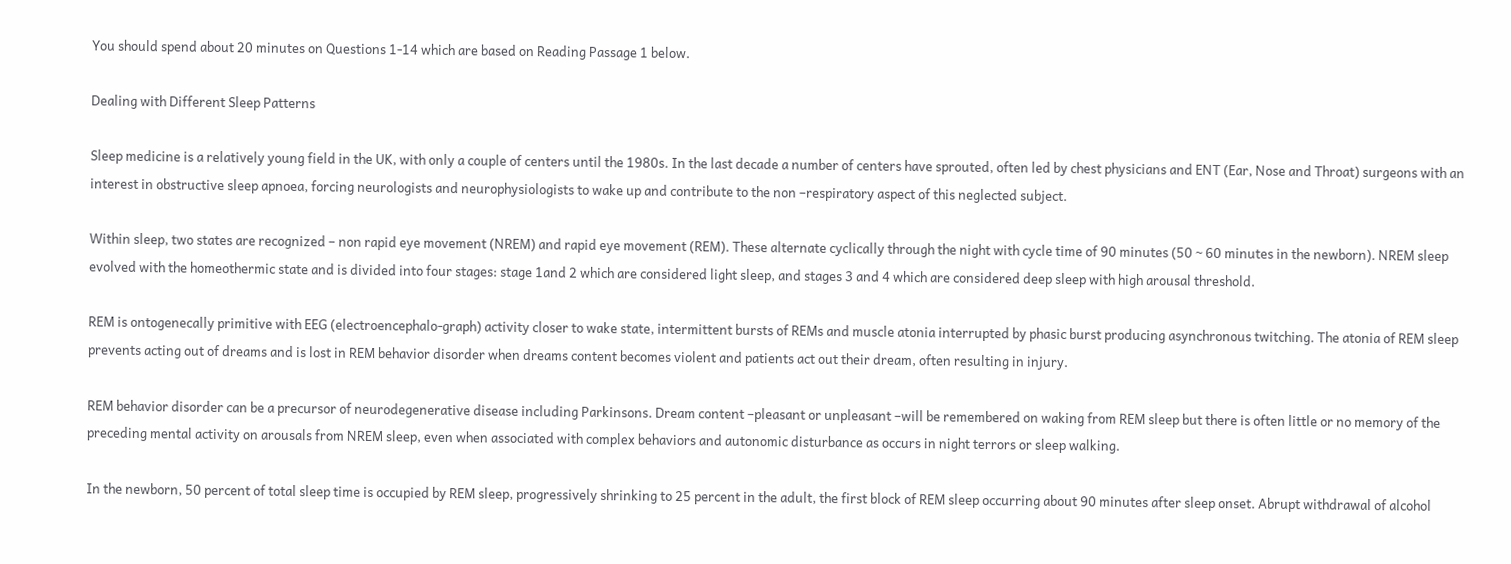You should spend about 20 minutes on Questions 1-14 which are based on Reading Passage 1 below.

Dealing with Different Sleep Patterns

Sleep medicine is a relatively young field in the UK, with only a couple of centers until the 1980s. In the last decade a number of centers have sprouted, often led by chest physicians and ENT (Ear, Nose and Throat) surgeons with an interest in obstructive sleep apnoea, forcing neurologists and neurophysiologists to wake up and contribute to the non –respiratory aspect of this neglected subject.

Within sleep, two states are recognized – non rapid eye movement (NREM) and rapid eye movement (REM). These alternate cyclically through the night with cycle time of 90 minutes (50 ~ 60 minutes in the newborn). NREM sleep evolved with the homeothermic state and is divided into four stages: stage 1and 2 which are considered light sleep, and stages 3 and 4 which are considered deep sleep with high arousal threshold.

REM is ontogenecally primitive with EEG (electroencephalo-graph) activity closer to wake state, intermittent bursts of REMs and muscle atonia interrupted by phasic burst producing asynchronous twitching. The atonia of REM sleep prevents acting out of dreams and is lost in REM behavior disorder when dreams content becomes violent and patients act out their dream, often resulting in injury.

REM behavior disorder can be a precursor of neurodegenerative disease including Parkinsons. Dream content –pleasant or unpleasant –will be remembered on waking from REM sleep but there is often little or no memory of the preceding mental activity on arousals from NREM sleep, even when associated with complex behaviors and autonomic disturbance as occurs in night terrors or sleep walking.

In the newborn, 50 percent of total sleep time is occupied by REM sleep, progressively shrinking to 25 percent in the adult, the first block of REM sleep occurring about 90 minutes after sleep onset. Abrupt withdrawal of alcohol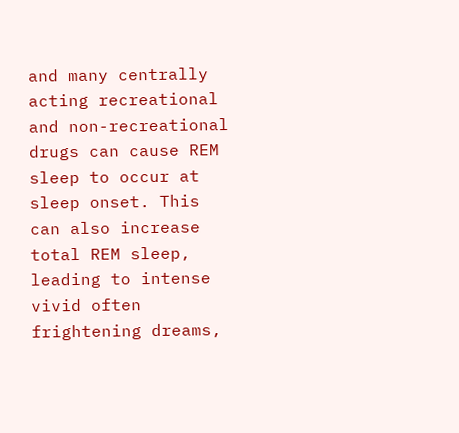and many centrally acting recreational and non-recreational drugs can cause REM sleep to occur at sleep onset. This can also increase total REM sleep, leading to intense vivid often frightening dreams,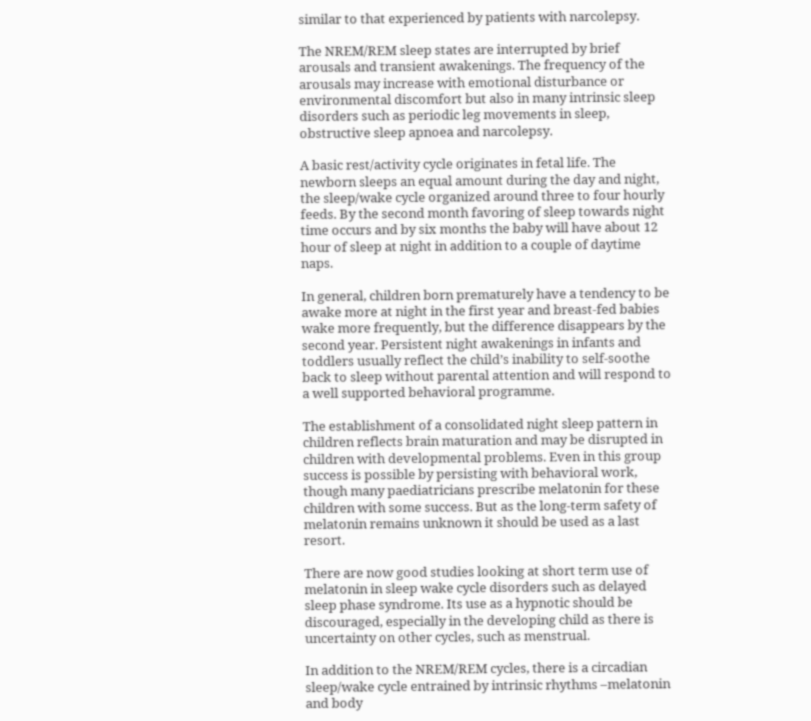similar to that experienced by patients with narcolepsy.

The NREM/REM sleep states are interrupted by brief arousals and transient awakenings. The frequency of the arousals may increase with emotional disturbance or environmental discomfort but also in many intrinsic sleep disorders such as periodic leg movements in sleep, obstructive sleep apnoea and narcolepsy.

A basic rest/activity cycle originates in fetal life. The newborn sleeps an equal amount during the day and night, the sleep/wake cycle organized around three to four hourly feeds. By the second month favoring of sleep towards night time occurs and by six months the baby will have about 12 hour of sleep at night in addition to a couple of daytime naps.

In general, children born prematurely have a tendency to be awake more at night in the first year and breast-fed babies wake more frequently, but the difference disappears by the second year. Persistent night awakenings in infants and toddlers usually reflect the child’s inability to self-soothe back to sleep without parental attention and will respond to a well supported behavioral programme.

The establishment of a consolidated night sleep pattern in children reflects brain maturation and may be disrupted in children with developmental problems. Even in this group success is possible by persisting with behavioral work, though many paediatricians prescribe melatonin for these children with some success. But as the long-term safety of melatonin remains unknown it should be used as a last resort.

There are now good studies looking at short term use of melatonin in sleep wake cycle disorders such as delayed sleep phase syndrome. Its use as a hypnotic should be discouraged, especially in the developing child as there is uncertainty on other cycles, such as menstrual.

In addition to the NREM/REM cycles, there is a circadian sleep/wake cycle entrained by intrinsic rhythms –melatonin and body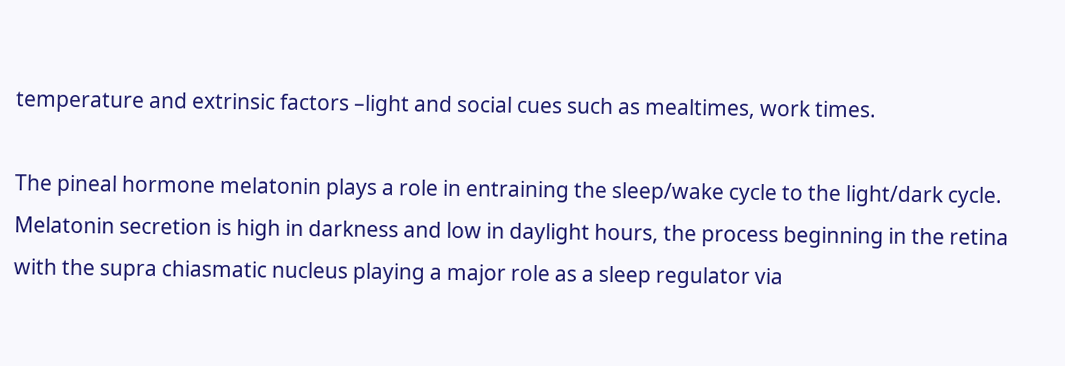temperature and extrinsic factors –light and social cues such as mealtimes, work times.

The pineal hormone melatonin plays a role in entraining the sleep/wake cycle to the light/dark cycle. Melatonin secretion is high in darkness and low in daylight hours, the process beginning in the retina with the supra chiasmatic nucleus playing a major role as a sleep regulator via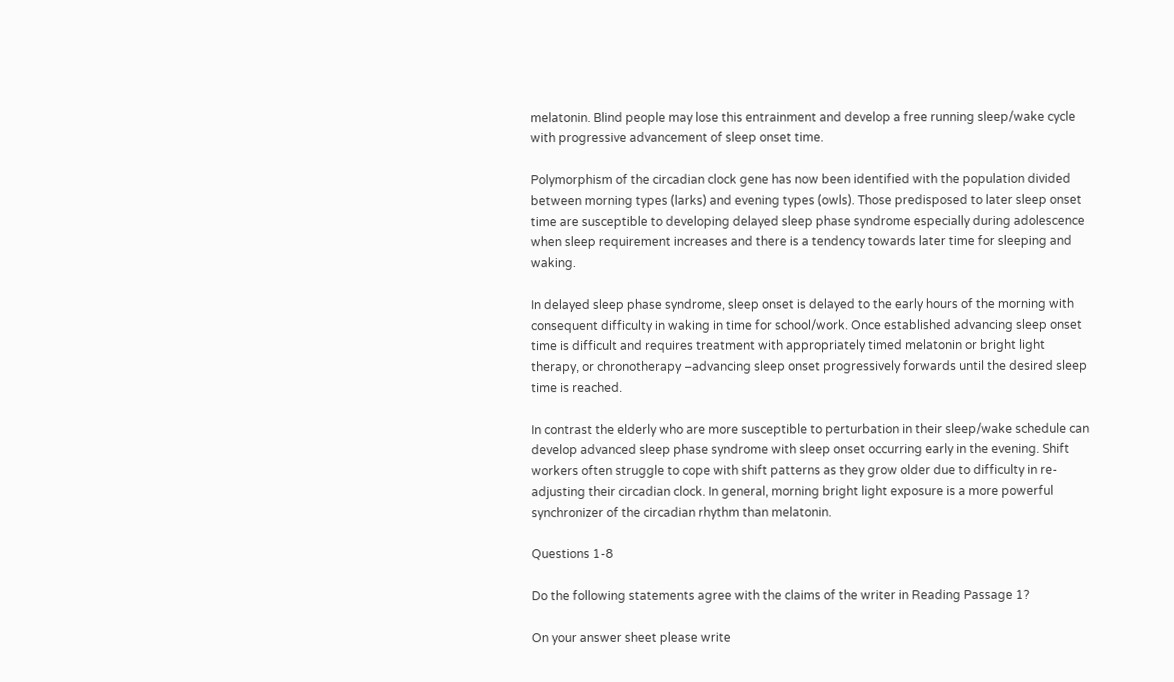melatonin. Blind people may lose this entrainment and develop a free running sleep/wake cycle with progressive advancement of sleep onset time.

Polymorphism of the circadian clock gene has now been identified with the population divided between morning types (larks) and evening types (owls). Those predisposed to later sleep onset time are susceptible to developing delayed sleep phase syndrome especially during adolescence when sleep requirement increases and there is a tendency towards later time for sleeping and waking.

In delayed sleep phase syndrome, sleep onset is delayed to the early hours of the morning with consequent difficulty in waking in time for school/work. Once established advancing sleep onset time is difficult and requires treatment with appropriately timed melatonin or bright light therapy, or chronotherapy –advancing sleep onset progressively forwards until the desired sleep time is reached.

In contrast the elderly who are more susceptible to perturbation in their sleep/wake schedule can develop advanced sleep phase syndrome with sleep onset occurring early in the evening. Shift workers often struggle to cope with shift patterns as they grow older due to difficulty in re-adjusting their circadian clock. In general, morning bright light exposure is a more powerful synchronizer of the circadian rhythm than melatonin.

Questions 1-8

Do the following statements agree with the claims of the writer in Reading Passage 1?

On your answer sheet please write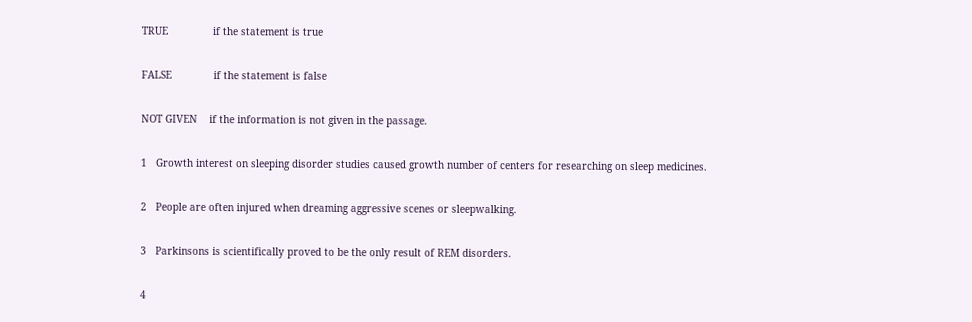TRUE               if the statement is true

FALSE              if the statement is false

NOT GIVEN    if the information is not given in the passage.

1   Growth interest on sleeping disorder studies caused growth number of centers for researching on sleep medicines.

2   People are often injured when dreaming aggressive scenes or sleepwalking.

3   Parkinsons is scientifically proved to be the only result of REM disorders.

4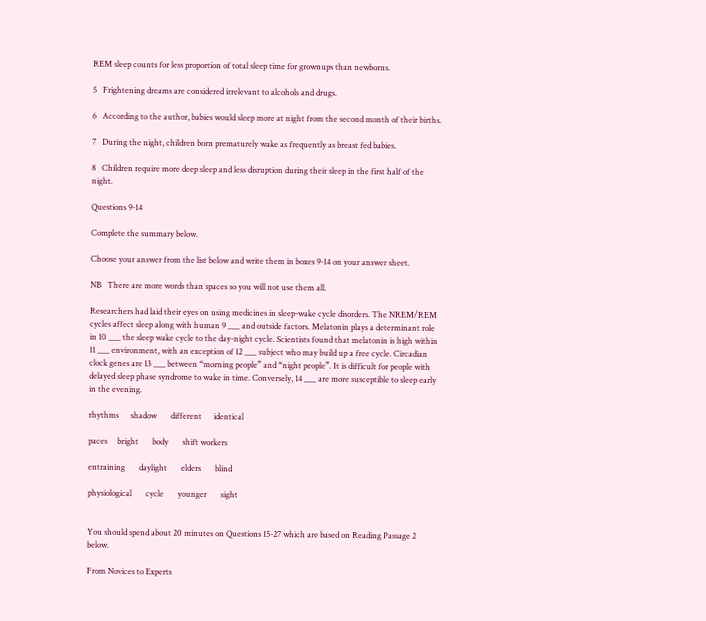REM sleep counts for less proportion of total sleep time for grownups than newborns.

5   Frightening dreams are considered irrelevant to alcohols and drugs.

6   According to the author, babies would sleep more at night from the second month of their births.

7   During the night, children born prematurely wake as frequently as breast fed babies.

8   Children require more deep sleep and less disruption during their sleep in the first half of the night.

Questions 9-14

Complete the summary below.

Choose your answer from the list below and write them in boxes 9-14 on your answer sheet.

NB   There are more words than spaces so you will not use them all.

Researchers had laid their eyes on using medicines in sleep-wake cycle disorders. The NREM/REM cycles affect sleep along with human 9 ___ and outside factors. Melatonin plays a determinant role in 10 ___ the sleep wake cycle to the day-night cycle. Scientists found that melatonin is high within 11 ___ environment, with an exception of 12 ___ subject who may build up a free cycle. Circadian clock genes are 13 ___ between “morning people” and “night people”. It is difficult for people with delayed sleep phase syndrome to wake in time. Conversely, 14 ___ are more susceptible to sleep early in the evening.

rhythms      shadow       different      identical

paces     bright       body       shift workers

entraining       daylight       elders       blind

physiological       cycle       younger       sight


You should spend about 20 minutes on Questions 15-27 which are based on Reading Passage 2 below.

From Novices to Experts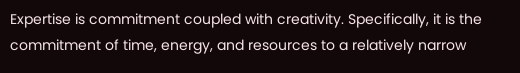Expertise is commitment coupled with creativity. Specifically, it is the commitment of time, energy, and resources to a relatively narrow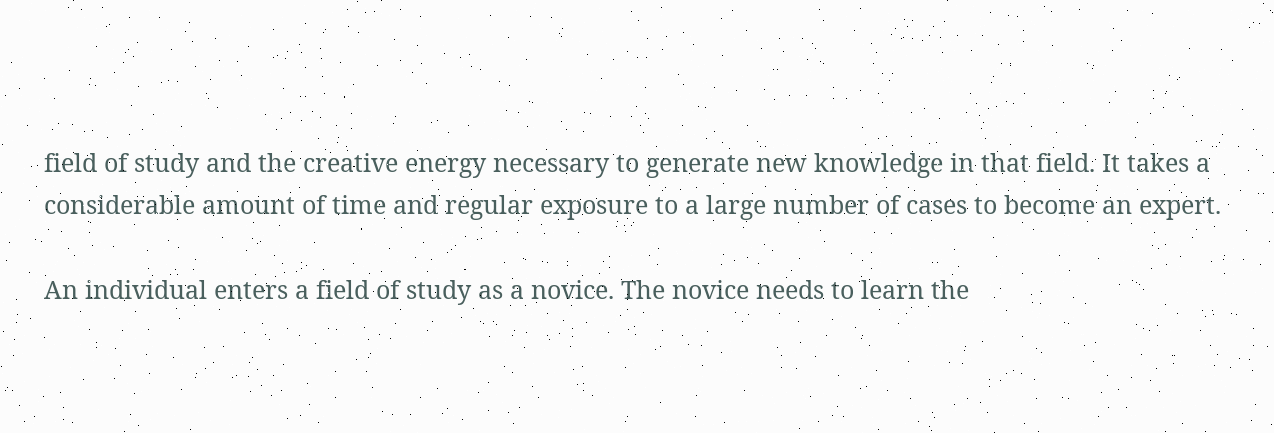field of study and the creative energy necessary to generate new knowledge in that field. It takes a considerable amount of time and regular exposure to a large number of cases to become an expert.

An individual enters a field of study as a novice. The novice needs to learn the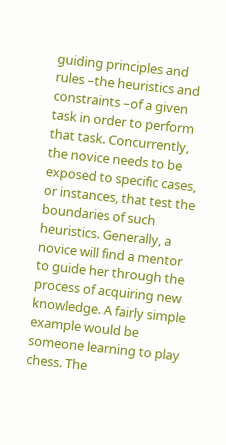guiding principles and rules –the heuristics and constraints –of a given task in order to perform that task. Concurrently, the novice needs to be exposed to specific cases, or instances, that test the boundaries of such heuristics. Generally, a novice will find a mentor to guide her through the process of acquiring new knowledge. A fairly simple example would be someone learning to play chess. The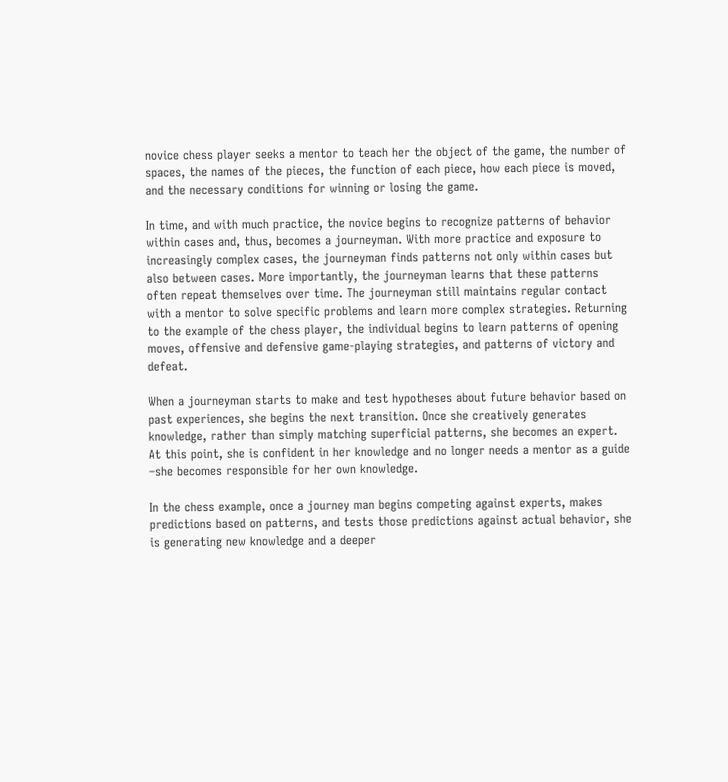novice chess player seeks a mentor to teach her the object of the game, the number of spaces, the names of the pieces, the function of each piece, how each piece is moved, and the necessary conditions for winning or losing the game.

In time, and with much practice, the novice begins to recognize patterns of behavior within cases and, thus, becomes a journeyman. With more practice and exposure to increasingly complex cases, the journeyman finds patterns not only within cases but also between cases. More importantly, the journeyman learns that these patterns often repeat themselves over time. The journeyman still maintains regular contact with a mentor to solve specific problems and learn more complex strategies. Returning to the example of the chess player, the individual begins to learn patterns of opening moves, offensive and defensive game-playing strategies, and patterns of victory and defeat.

When a journeyman starts to make and test hypotheses about future behavior based on past experiences, she begins the next transition. Once she creatively generates knowledge, rather than simply matching superficial patterns, she becomes an expert. At this point, she is confident in her knowledge and no longer needs a mentor as a guide –she becomes responsible for her own knowledge.

In the chess example, once a journey man begins competing against experts, makes predictions based on patterns, and tests those predictions against actual behavior, she is generating new knowledge and a deeper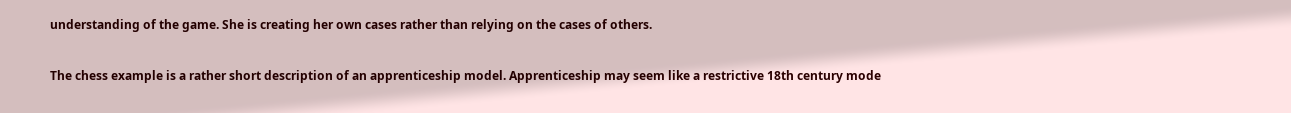understanding of the game. She is creating her own cases rather than relying on the cases of others.

The chess example is a rather short description of an apprenticeship model. Apprenticeship may seem like a restrictive 18th century mode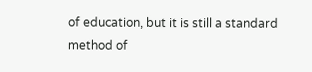of education, but it is still a standard method of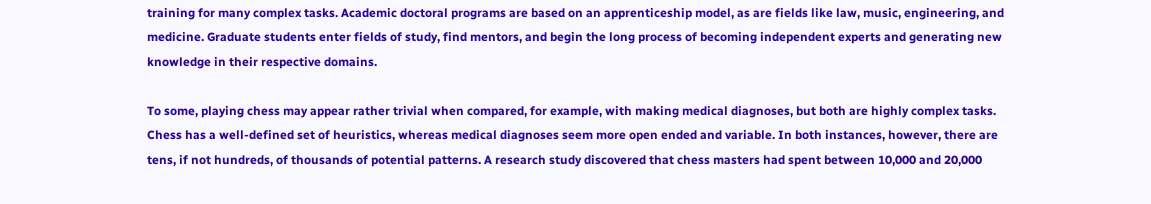training for many complex tasks. Academic doctoral programs are based on an apprenticeship model, as are fields like law, music, engineering, and medicine. Graduate students enter fields of study, find mentors, and begin the long process of becoming independent experts and generating new knowledge in their respective domains.

To some, playing chess may appear rather trivial when compared, for example, with making medical diagnoses, but both are highly complex tasks. Chess has a well-defined set of heuristics, whereas medical diagnoses seem more open ended and variable. In both instances, however, there are tens, if not hundreds, of thousands of potential patterns. A research study discovered that chess masters had spent between 10,000 and 20,000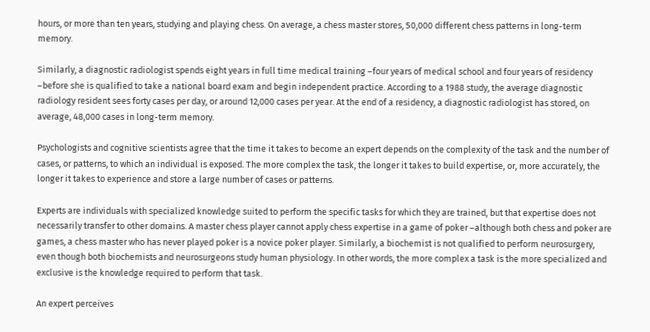hours, or more than ten years, studying and playing chess. On average, a chess master stores, 50,000 different chess patterns in long-term memory.

Similarly, a diagnostic radiologist spends eight years in full time medical training –four years of medical school and four years of residency –before she is qualified to take a national board exam and begin independent practice. According to a 1988 study, the average diagnostic radiology resident sees forty cases per day, or around 12,000 cases per year. At the end of a residency, a diagnostic radiologist has stored, on average, 48,000 cases in long-term memory.

Psychologists and cognitive scientists agree that the time it takes to become an expert depends on the complexity of the task and the number of cases, or patterns, to which an individual is exposed. The more complex the task, the longer it takes to build expertise, or, more accurately, the longer it takes to experience and store a large number of cases or patterns.

Experts are individuals with specialized knowledge suited to perform the specific tasks for which they are trained, but that expertise does not necessarily transfer to other domains. A master chess player cannot apply chess expertise in a game of poker –although both chess and poker are games, a chess master who has never played poker is a novice poker player. Similarly, a biochemist is not qualified to perform neurosurgery, even though both biochemists and neurosurgeons study human physiology. In other words, the more complex a task is the more specialized and exclusive is the knowledge required to perform that task.

An expert perceives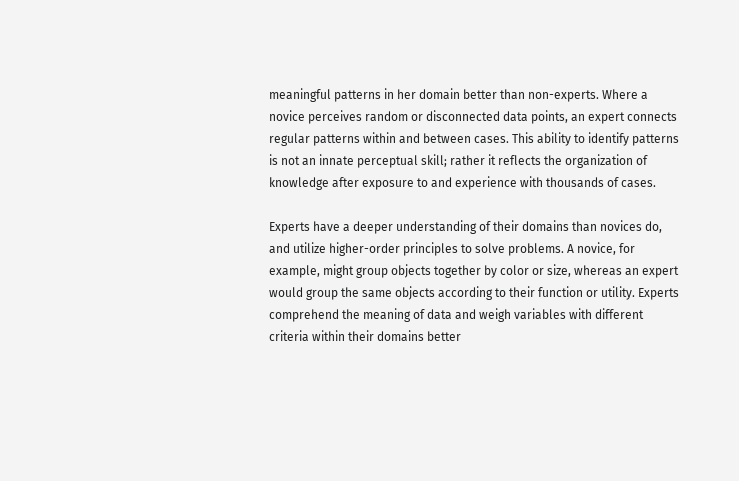meaningful patterns in her domain better than non-experts. Where a novice perceives random or disconnected data points, an expert connects regular patterns within and between cases. This ability to identify patterns is not an innate perceptual skill; rather it reflects the organization of knowledge after exposure to and experience with thousands of cases.

Experts have a deeper understanding of their domains than novices do, and utilize higher-order principles to solve problems. A novice, for example, might group objects together by color or size, whereas an expert would group the same objects according to their function or utility. Experts comprehend the meaning of data and weigh variables with different criteria within their domains better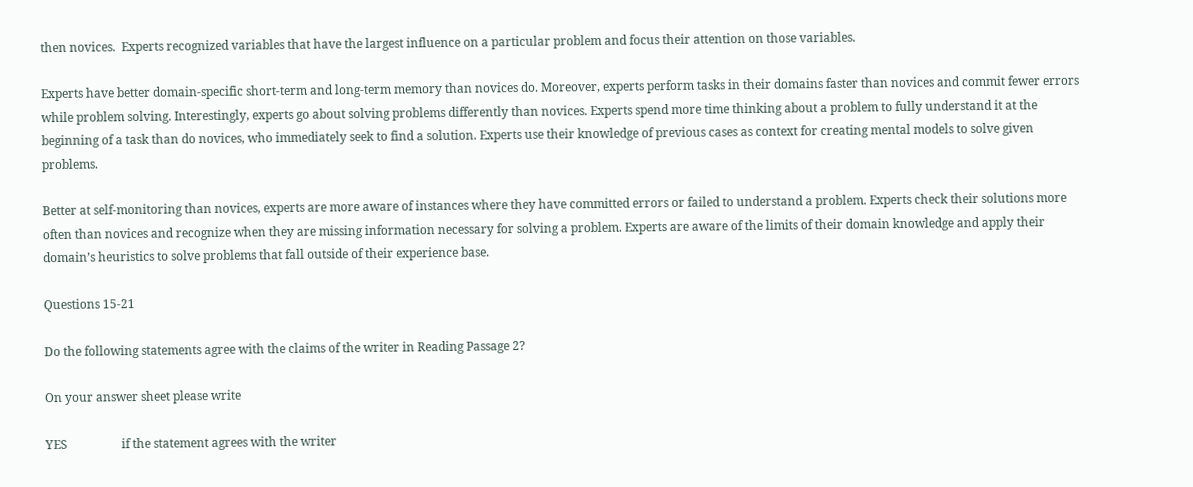then novices.  Experts recognized variables that have the largest influence on a particular problem and focus their attention on those variables.

Experts have better domain-specific short-term and long-term memory than novices do. Moreover, experts perform tasks in their domains faster than novices and commit fewer errors while problem solving. Interestingly, experts go about solving problems differently than novices. Experts spend more time thinking about a problem to fully understand it at the beginning of a task than do novices, who immediately seek to find a solution. Experts use their knowledge of previous cases as context for creating mental models to solve given problems.

Better at self-monitoring than novices, experts are more aware of instances where they have committed errors or failed to understand a problem. Experts check their solutions more often than novices and recognize when they are missing information necessary for solving a problem. Experts are aware of the limits of their domain knowledge and apply their domain’s heuristics to solve problems that fall outside of their experience base.

Questions 15-21

Do the following statements agree with the claims of the writer in Reading Passage 2?

On your answer sheet please write

YES                  if the statement agrees with the writer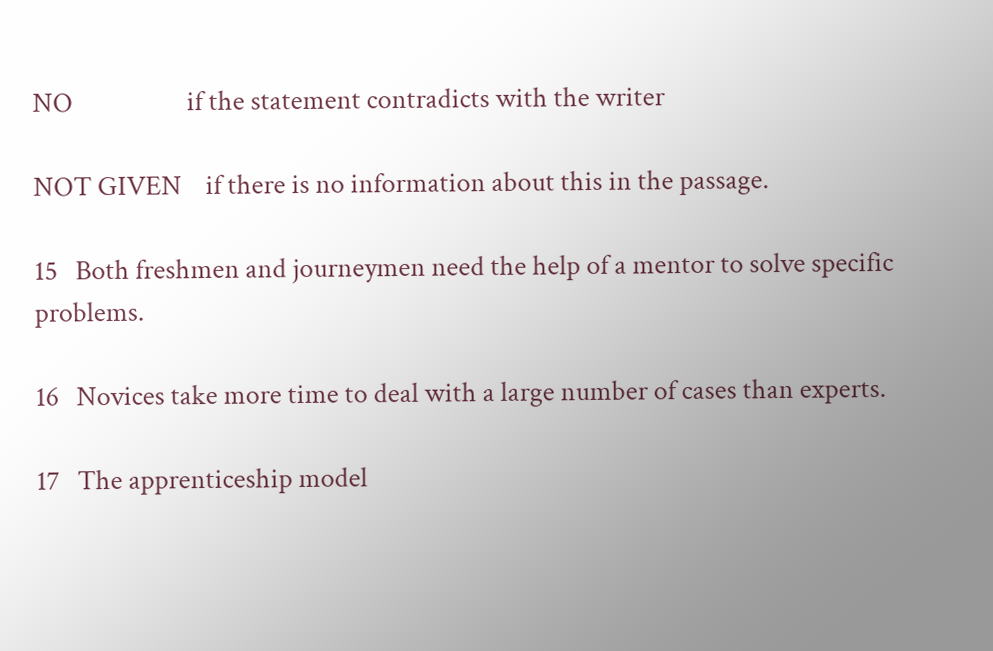NO                   if the statement contradicts with the writer

NOT GIVEN    if there is no information about this in the passage.

15   Both freshmen and journeymen need the help of a mentor to solve specific problems.

16   Novices take more time to deal with a large number of cases than experts.

17   The apprenticeship model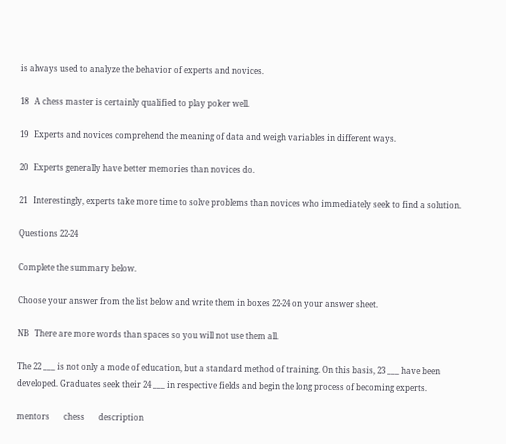is always used to analyze the behavior of experts and novices.

18   A chess master is certainly qualified to play poker well.

19   Experts and novices comprehend the meaning of data and weigh variables in different ways.

20   Experts generally have better memories than novices do.

21   Interestingly, experts take more time to solve problems than novices who immediately seek to find a solution.

Questions 22-24

Complete the summary below.

Choose your answer from the list below and write them in boxes 22-24 on your answer sheet.

NB   There are more words than spaces so you will not use them all.

The 22 ___ is not only a mode of education, but a standard method of training. On this basis, 23 ___ have been developed. Graduates seek their 24 ___ in respective fields and begin the long process of becoming experts.

mentors       chess       description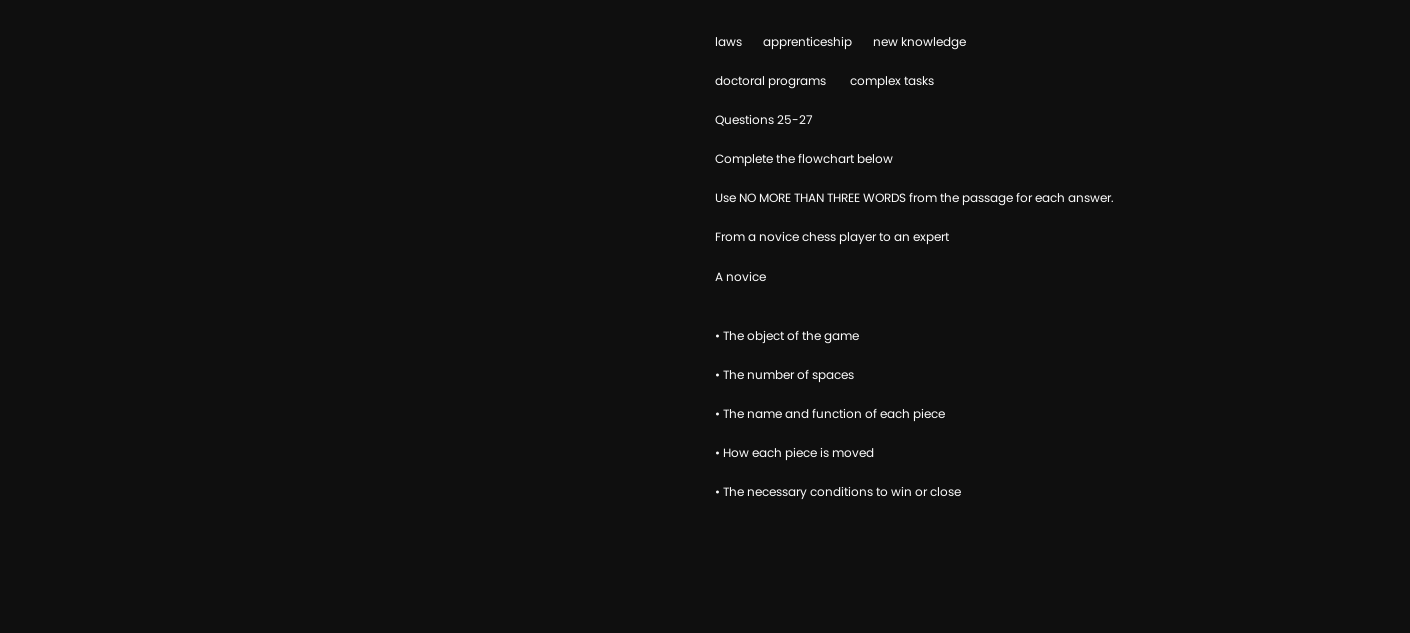laws       apprenticeship       new knowledge

doctoral programs        complex tasks

Questions 25-27

Complete the flowchart below

Use NO MORE THAN THREE WORDS from the passage for each answer.

From a novice chess player to an expert

A novice


• The object of the game

• The number of spaces

• The name and function of each piece

• How each piece is moved

• The necessary conditions to win or close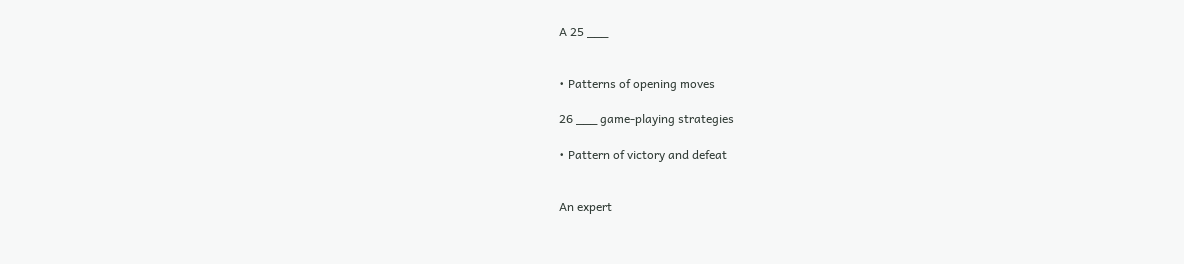A 25 ___


• Patterns of opening moves

26 ___ game-playing strategies

• Pattern of victory and defeat


An expert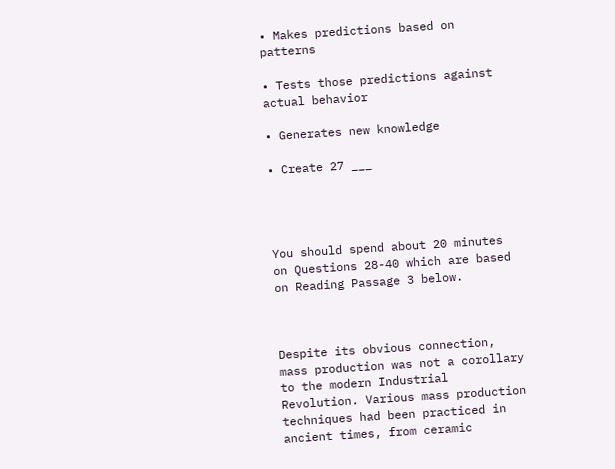• Makes predictions based on patterns

• Tests those predictions against actual behavior

• Generates new knowledge

• Create 27 ___




You should spend about 20 minutes on Questions 28-40 which are based on Reading Passage 3 below.



Despite its obvious connection, mass production was not a corollary to the modern Industrial Revolution. Various mass production techniques had been practiced in ancient times, from ceramic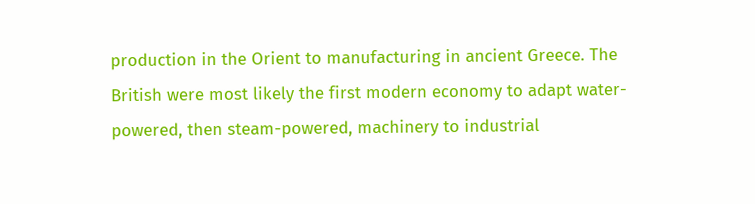production in the Orient to manufacturing in ancient Greece. The British were most likely the first modern economy to adapt water-powered, then steam-powered, machinery to industrial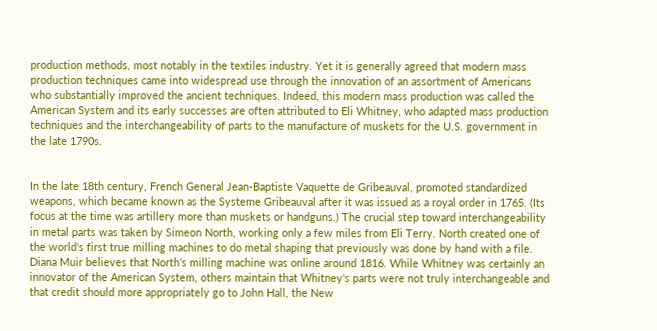production methods, most notably in the textiles industry. Yet it is generally agreed that modern mass production techniques came into widespread use through the innovation of an assortment of Americans who substantially improved the ancient techniques. Indeed, this modern mass production was called the American System and its early successes are often attributed to Eli Whitney, who adapted mass production techniques and the interchangeability of parts to the manufacture of muskets for the U.S. government in the late 1790s.


In the late 18th century, French General Jean-Baptiste Vaquette de Gribeauval, promoted standardized weapons, which became known as the Systeme Gribeauval after it was issued as a royal order in 1765. (Its focus at the time was artillery more than muskets or handguns.) The crucial step toward interchangeability in metal parts was taken by Simeon North, working only a few miles from Eli Terry. North created one of the world‘s first true milling machines to do metal shaping that previously was done by hand with a file. Diana Muir believes that North‘s milling machine was online around 1816. While Whitney was certainly an innovator of the American System, others maintain that Whitney‘s parts were not truly interchangeable and that credit should more appropriately go to John Hall, the New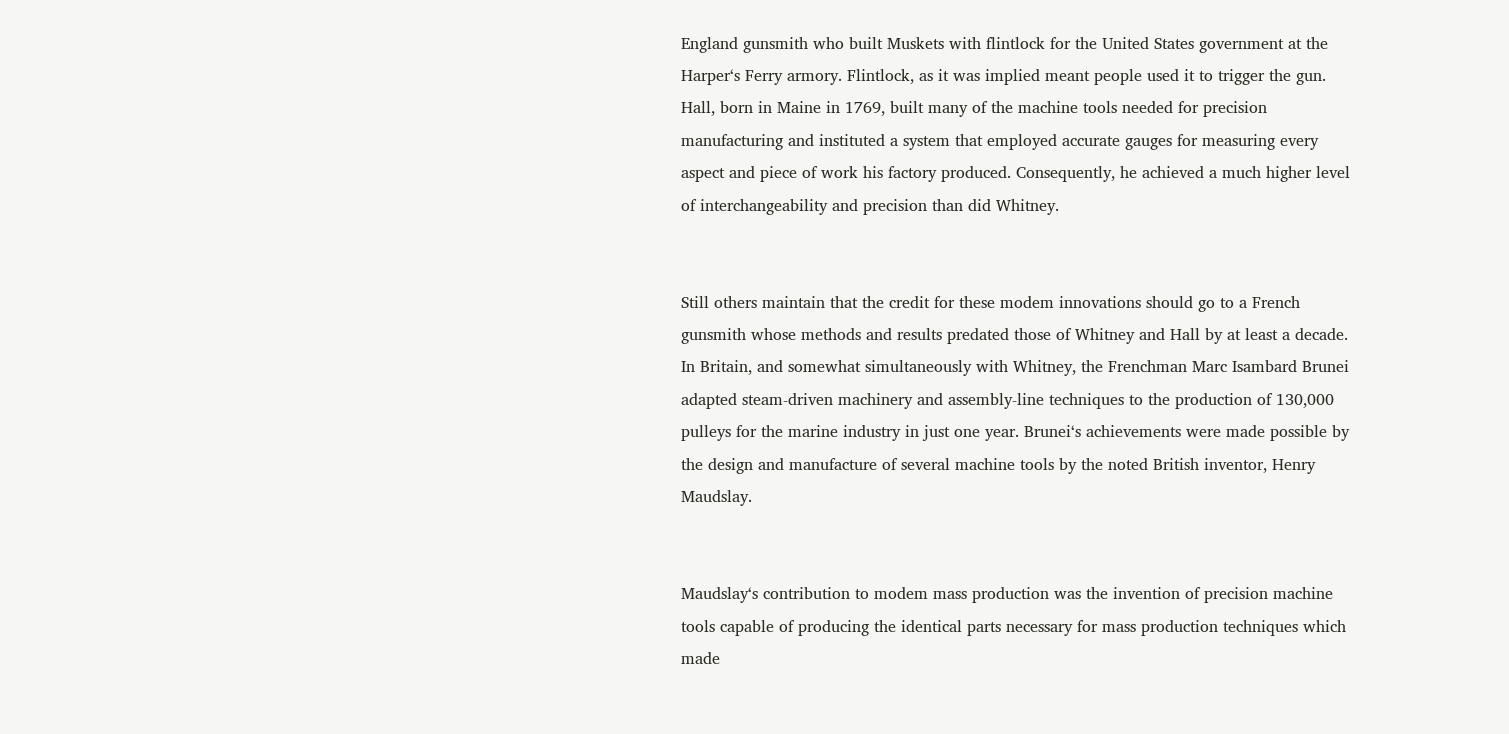England gunsmith who built Muskets with flintlock for the United States government at the Harper‘s Ferry armory. Flintlock, as it was implied meant people used it to trigger the gun. Hall, born in Maine in 1769, built many of the machine tools needed for precision manufacturing and instituted a system that employed accurate gauges for measuring every aspect and piece of work his factory produced. Consequently, he achieved a much higher level of interchangeability and precision than did Whitney.


Still others maintain that the credit for these modem innovations should go to a French gunsmith whose methods and results predated those of Whitney and Hall by at least a decade. In Britain, and somewhat simultaneously with Whitney, the Frenchman Marc Isambard Brunei adapted steam-driven machinery and assembly-line techniques to the production of 130,000 pulleys for the marine industry in just one year. Brunei‘s achievements were made possible by the design and manufacture of several machine tools by the noted British inventor, Henry Maudslay.


Maudslay‘s contribution to modem mass production was the invention of precision machine tools capable of producing the identical parts necessary for mass production techniques which made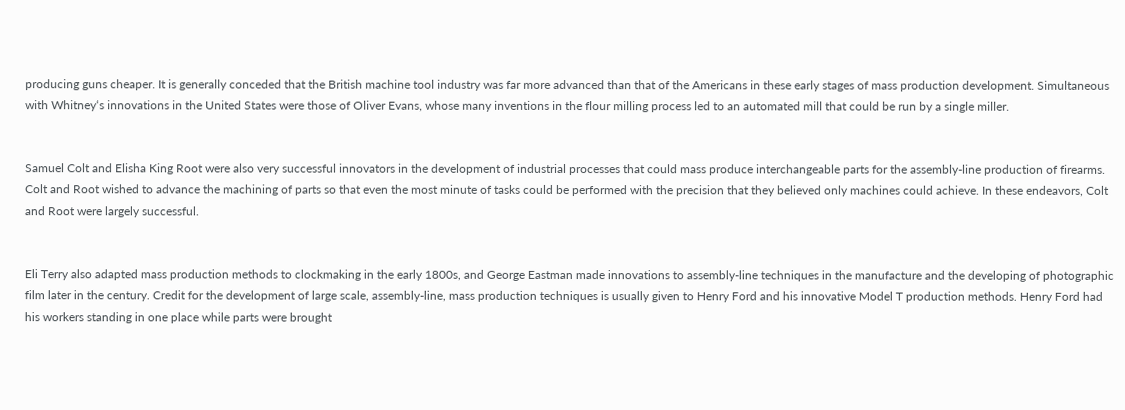producing guns cheaper. It is generally conceded that the British machine tool industry was far more advanced than that of the Americans in these early stages of mass production development. Simultaneous with Whitney‘s innovations in the United States were those of Oliver Evans, whose many inventions in the flour milling process led to an automated mill that could be run by a single miller.


Samuel Colt and Elisha King Root were also very successful innovators in the development of industrial processes that could mass produce interchangeable parts for the assembly-line production of firearms. Colt and Root wished to advance the machining of parts so that even the most minute of tasks could be performed with the precision that they believed only machines could achieve. In these endeavors, Colt and Root were largely successful.


Eli Terry also adapted mass production methods to clockmaking in the early 1800s, and George Eastman made innovations to assembly-line techniques in the manufacture and the developing of photographic film later in the century. Credit for the development of large scale, assembly-line, mass production techniques is usually given to Henry Ford and his innovative Model T production methods. Henry Ford had his workers standing in one place while parts were brought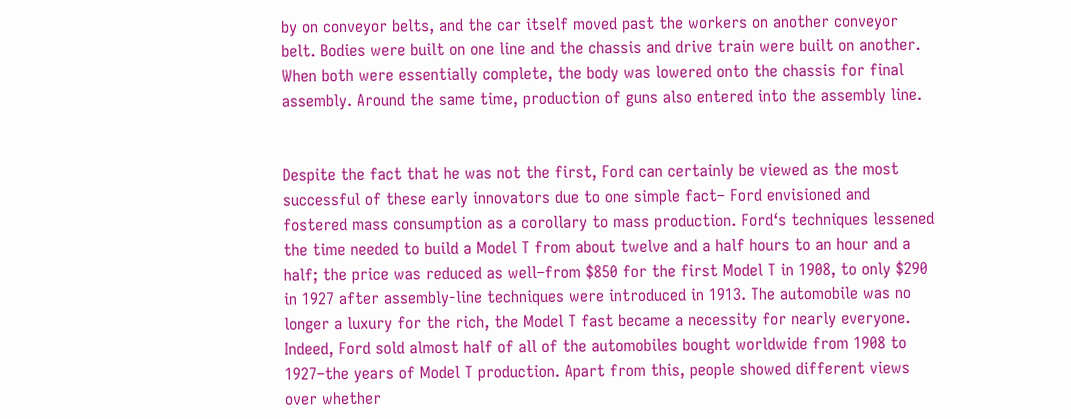by on conveyor belts, and the car itself moved past the workers on another conveyor belt. Bodies were built on one line and the chassis and drive train were built on another. When both were essentially complete, the body was lowered onto the chassis for final assembly. Around the same time, production of guns also entered into the assembly line.


Despite the fact that he was not the first, Ford can certainly be viewed as the most successful of these early innovators due to one simple fact– Ford envisioned and fostered mass consumption as a corollary to mass production. Ford‘s techniques lessened the time needed to build a Model T from about twelve and a half hours to an hour and a half; the price was reduced as well–from $850 for the first Model T in 1908, to only $290 in 1927 after assembly-line techniques were introduced in 1913. The automobile was no longer a luxury for the rich, the Model T fast became a necessity for nearly everyone. Indeed, Ford sold almost half of all of the automobiles bought worldwide from 1908 to 1927–the years of Model T production. Apart from this, people showed different views over whether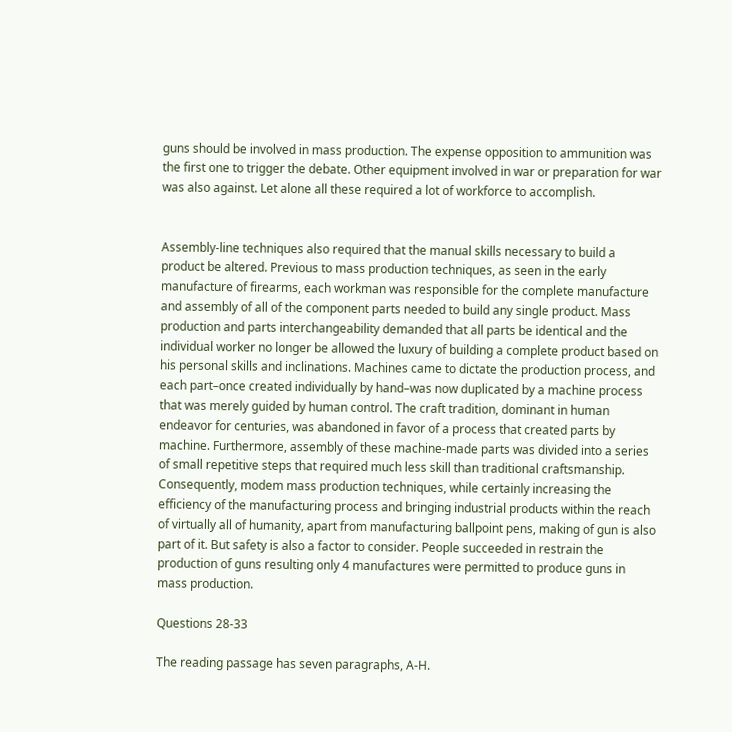guns should be involved in mass production. The expense opposition to ammunition was the first one to trigger the debate. Other equipment involved in war or preparation for war was also against. Let alone all these required a lot of workforce to accomplish.


Assembly-line techniques also required that the manual skills necessary to build a product be altered. Previous to mass production techniques, as seen in the early manufacture of firearms, each workman was responsible for the complete manufacture and assembly of all of the component parts needed to build any single product. Mass production and parts interchangeability demanded that all parts be identical and the individual worker no longer be allowed the luxury of building a complete product based on his personal skills and inclinations. Machines came to dictate the production process, and each part–once created individually by hand–was now duplicated by a machine process that was merely guided by human control. The craft tradition, dominant in human endeavor for centuries, was abandoned in favor of a process that created parts by machine. Furthermore, assembly of these machine-made parts was divided into a series of small repetitive steps that required much less skill than traditional craftsmanship. Consequently, modem mass production techniques, while certainly increasing the efficiency of the manufacturing process and bringing industrial products within the reach of virtually all of humanity, apart from manufacturing ballpoint pens, making of gun is also part of it. But safety is also a factor to consider. People succeeded in restrain the production of guns resulting only 4 manufactures were permitted to produce guns in mass production.

Questions 28-33

The reading passage has seven paragraphs, A-H.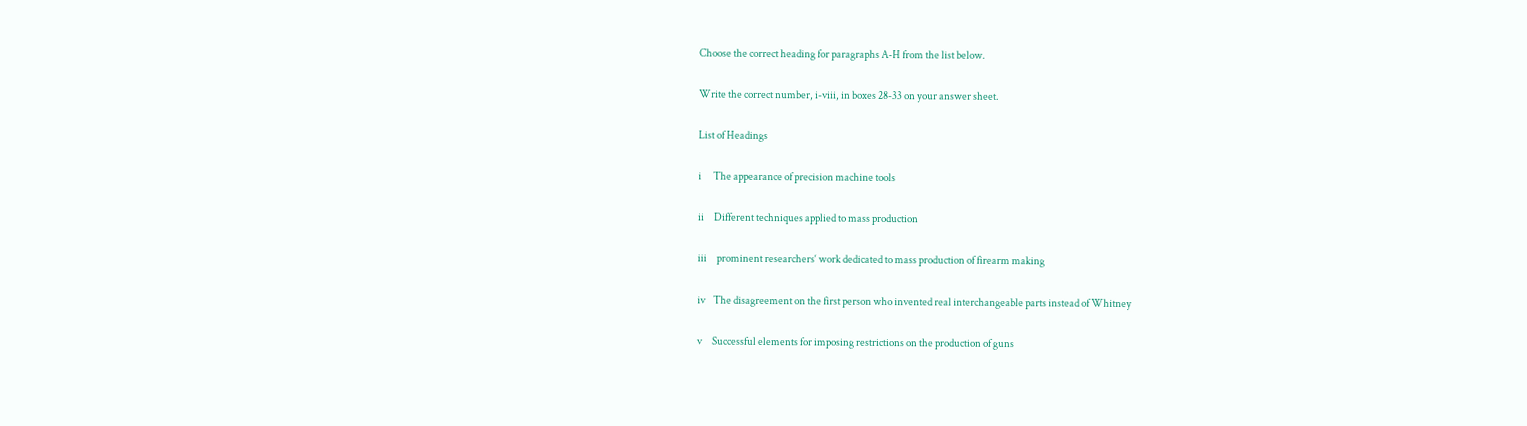Choose the correct heading for paragraphs A-H from the list below.

Write the correct number, i-viii, in boxes 28-33 on your answer sheet.

List of Headings

i      The appearance of precision machine tools

ii     Different techniques applied to mass production

iii     prominent researchers‘ work dedicated to mass production of firearm making

iv    The disagreement on the first person who invented real interchangeable parts instead of Whitney

v     Successful elements for imposing restrictions on the production of guns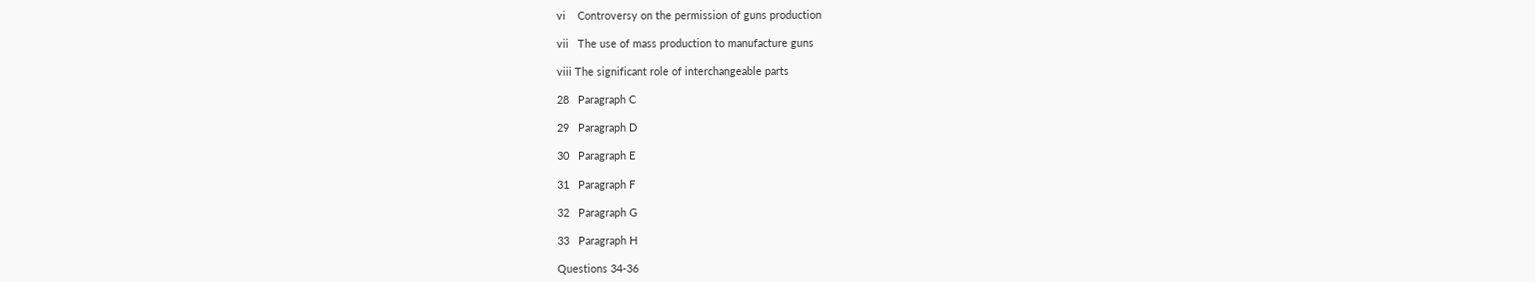vi    Controversy on the permission of guns production

vii   The use of mass production to manufacture guns

viii The significant role of interchangeable parts

28   Paragraph C

29   Paragraph D

30   Paragraph E

31   Paragraph F

32   Paragraph G

33   Paragraph H

Questions 34-36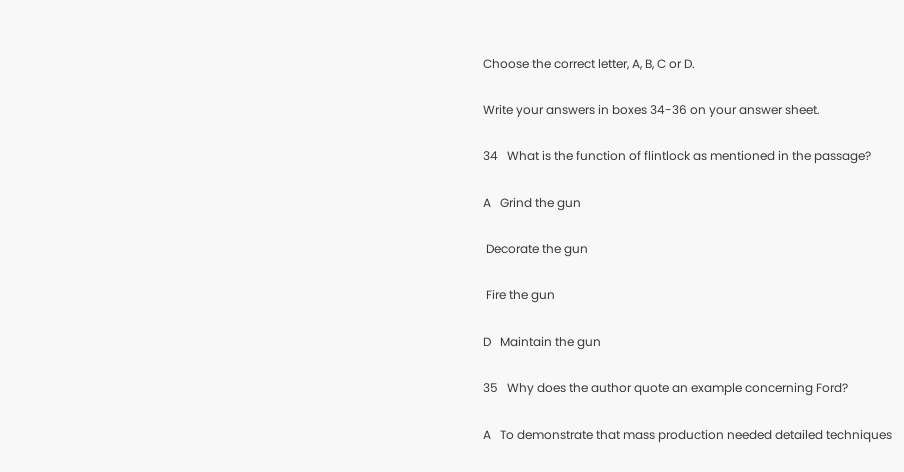Choose the correct letter, A, B, C or D.

Write your answers in boxes 34-36 on your answer sheet.

34   What is the function of flintlock as mentioned in the passage?

A   Grind the gun

 Decorate the gun

 Fire the gun

D   Maintain the gun

35   Why does the author quote an example concerning Ford?

A   To demonstrate that mass production needed detailed techniques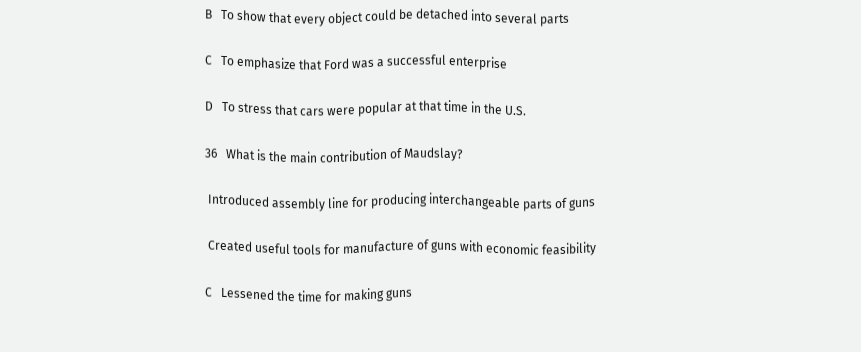B   To show that every object could be detached into several parts

C   To emphasize that Ford was a successful enterprise

D   To stress that cars were popular at that time in the U.S.

36   What is the main contribution of Maudslay?

 Introduced assembly line for producing interchangeable parts of guns

 Created useful tools for manufacture of guns with economic feasibility

C   Lessened the time for making guns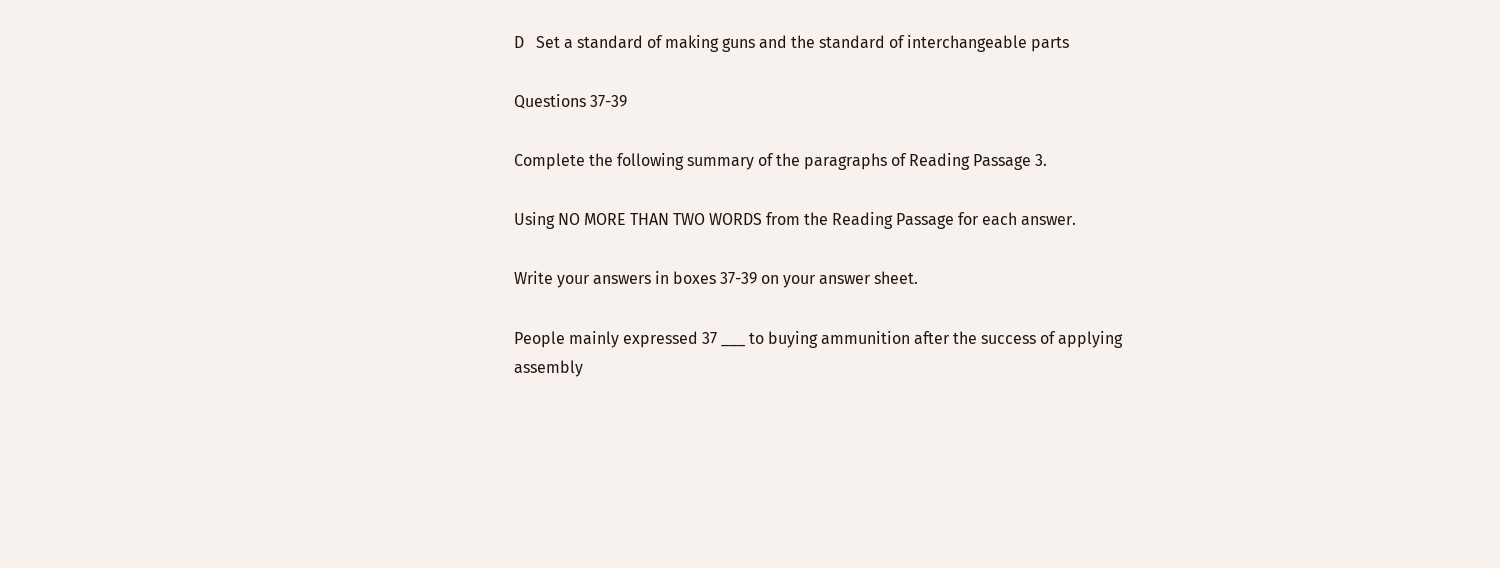D   Set a standard of making guns and the standard of interchangeable parts

Questions 37-39

Complete the following summary of the paragraphs of Reading Passage 3.

Using NO MORE THAN TWO WORDS from the Reading Passage for each answer.

Write your answers in boxes 37-39 on your answer sheet.

People mainly expressed 37 ___ to buying ammunition after the success of applying assembly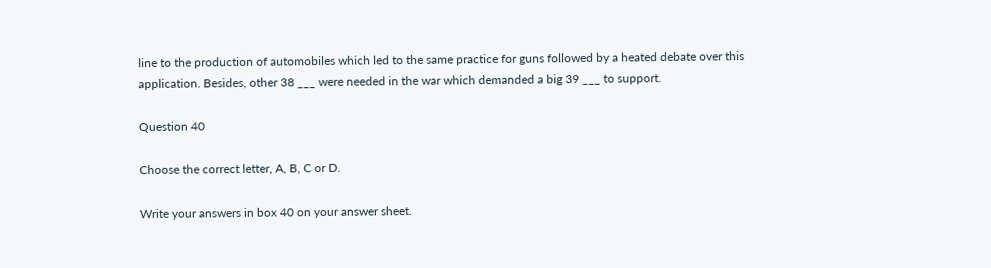line to the production of automobiles which led to the same practice for guns followed by a heated debate over this application. Besides, other 38 ___ were needed in the war which demanded a big 39 ___ to support.

Question 40

Choose the correct letter, A, B, C or D.

Write your answers in box 40 on your answer sheet.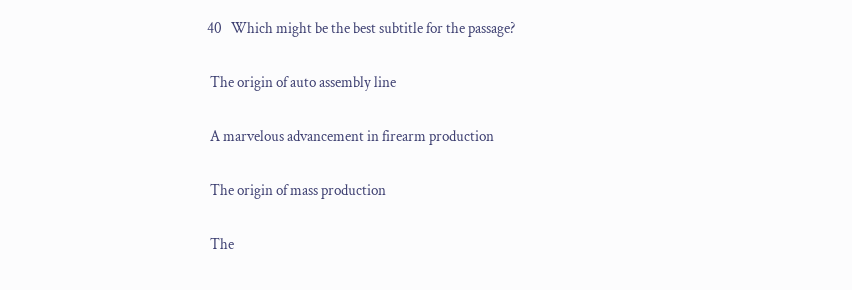40   Which might be the best subtitle for the passage?

 The origin of auto assembly line

 A marvelous advancement in firearm production

 The origin of mass production

 The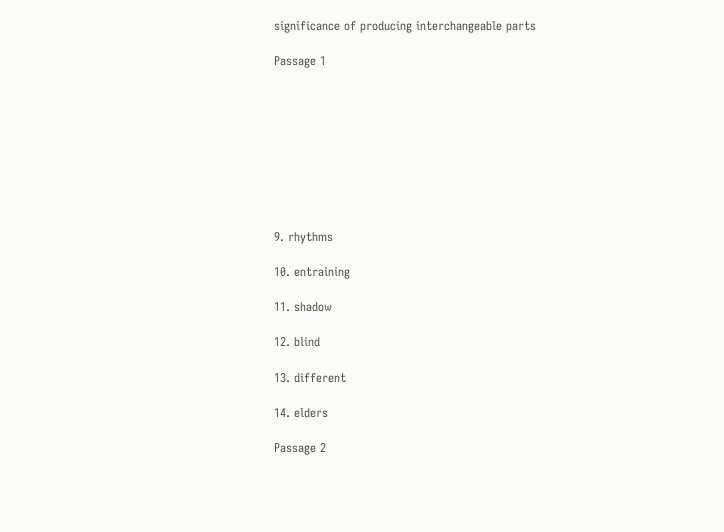significance of producing interchangeable parts

Passage 1









9. rhythms

10. entraining

11. shadow

12. blind

13. different

14. elders

Passage 2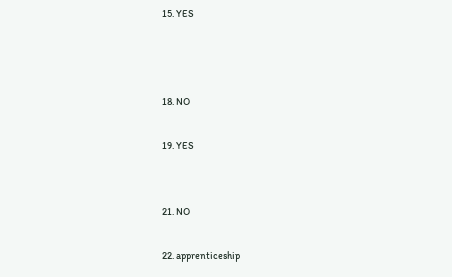15. YES



18. NO

19. YES


21. NO

22. apprenticeship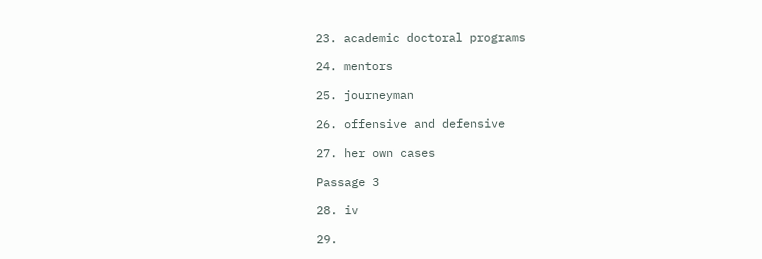23. academic doctoral programs

24. mentors

25. journeyman

26. offensive and defensive

27. her own cases

Passage 3

28. iv

29.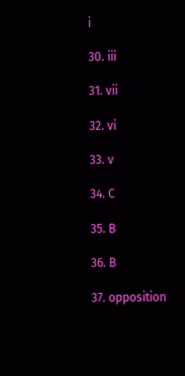i

30. iii

31. vii

32. vi

33. v

34. C

35. B

36. B

37. opposition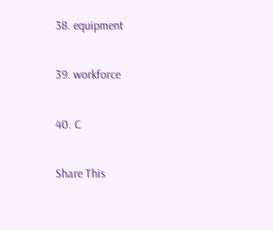38. equipment

39. workforce

40. C

Share This